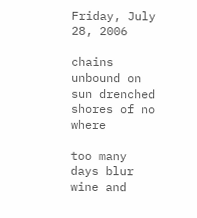Friday, July 28, 2006

chains unbound on sun drenched shores of no where

too many days blur wine and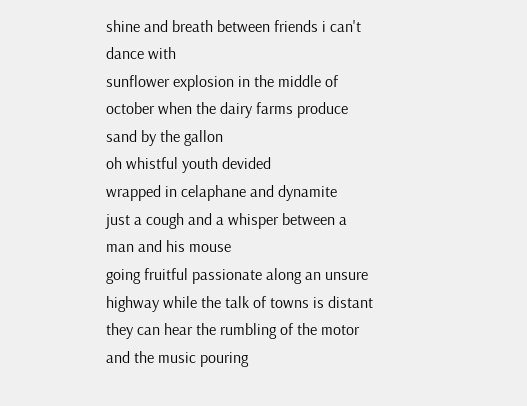shine and breath between friends i can't dance with
sunflower explosion in the middle of october when the dairy farms produce sand by the gallon
oh whistful youth devided
wrapped in celaphane and dynamite
just a cough and a whisper between a man and his mouse
going fruitful passionate along an unsure highway while the talk of towns is distant they can hear the rumbling of the motor and the music pouring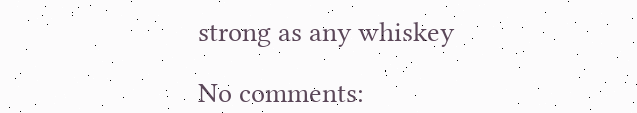strong as any whiskey

No comments: